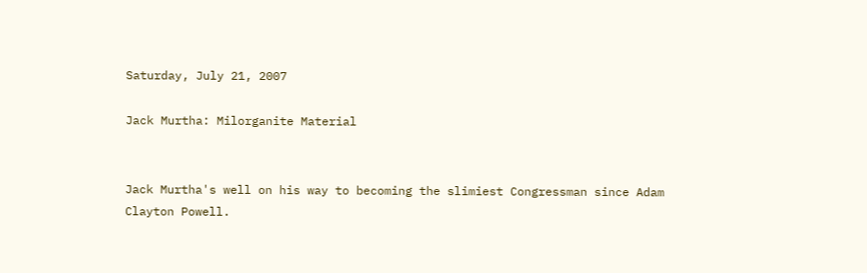Saturday, July 21, 2007

Jack Murtha: Milorganite Material


Jack Murtha's well on his way to becoming the slimiest Congressman since Adam Clayton Powell.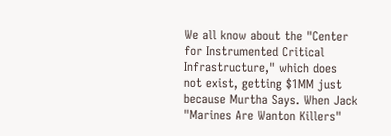We all know about the "Center for Instrumented Critical Infrastructure," which does not exist, getting $1MM just because Murtha Says. When Jack "Marines Are Wanton Killers"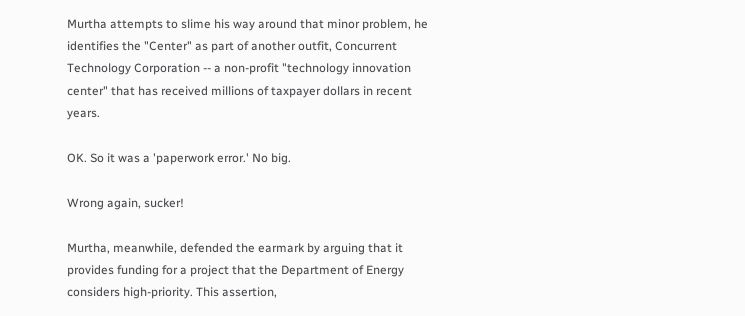Murtha attempts to slime his way around that minor problem, he identifies the "Center" as part of another outfit, Concurrent Technology Corporation -- a non-profit "technology innovation center" that has received millions of taxpayer dollars in recent years.

OK. So it was a 'paperwork error.' No big.

Wrong again, sucker!

Murtha, meanwhile, defended the earmark by arguing that it provides funding for a project that the Department of Energy considers high-priority. This assertion,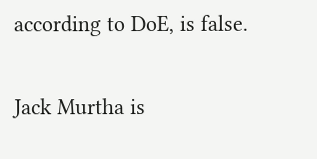according to DoE, is false.

Jack Murtha is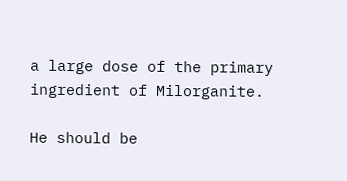a large dose of the primary ingredient of Milorganite.

He should be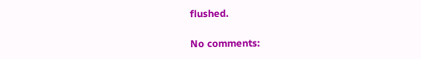flushed.

No comments: